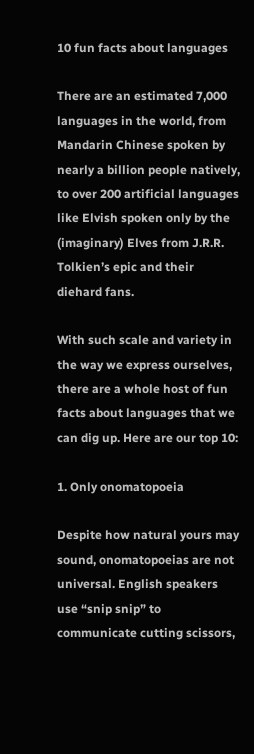10 fun facts about languages

There are an estimated 7,000 languages in the world, from Mandarin Chinese spoken by nearly a billion people natively, to over 200 artificial languages like Elvish spoken only by the (imaginary) Elves from J.R.R. Tolkien’s epic and their diehard fans.

With such scale and variety in the way we express ourselves, there are a whole host of fun facts about languages that we can dig up. Here are our top 10:

1. Only onomatopoeia

Despite how natural yours may sound, onomatopoeias are not universal. English speakers use “snip snip” to communicate cutting scissors,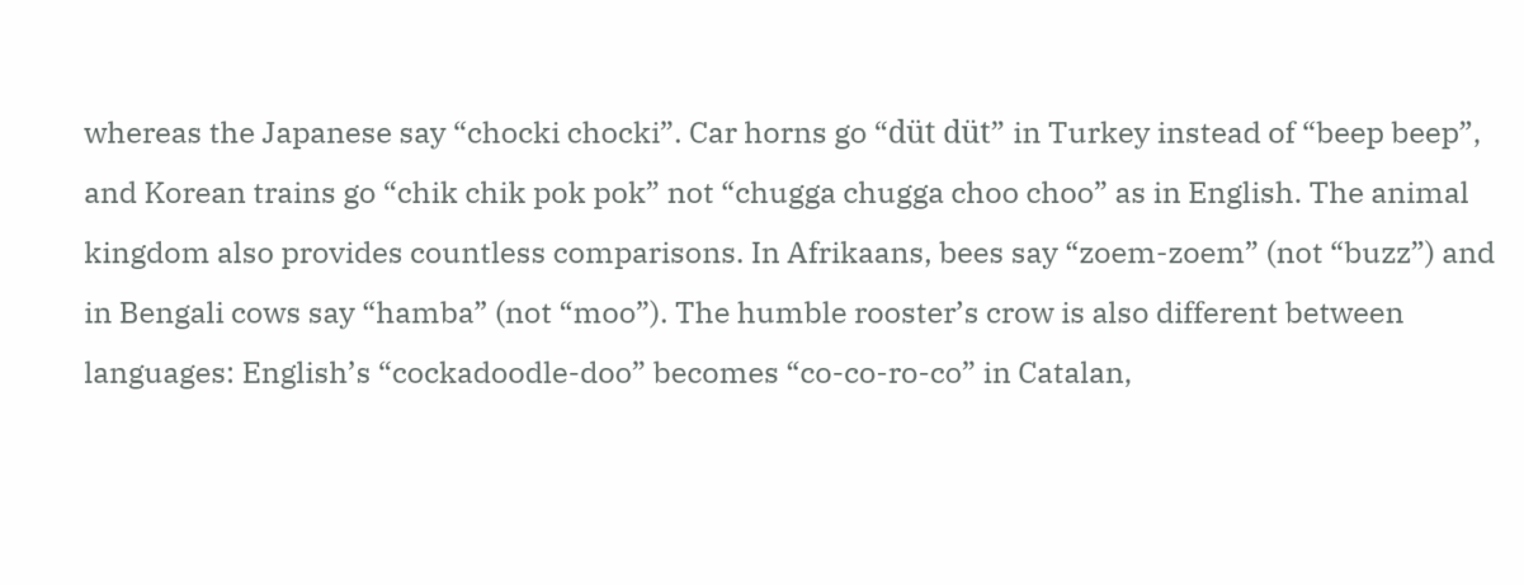whereas the Japanese say “chocki chocki”. Car horns go “düt düt” in Turkey instead of “beep beep”, and Korean trains go “chik chik pok pok” not “chugga chugga choo choo” as in English. The animal kingdom also provides countless comparisons. In Afrikaans, bees say “zoem-zoem” (not “buzz”) and in Bengali cows say “hamba” (not “moo”). The humble rooster’s crow is also different between languages: English’s “cockadoodle-doo” becomes “co-co-ro-co” in Catalan,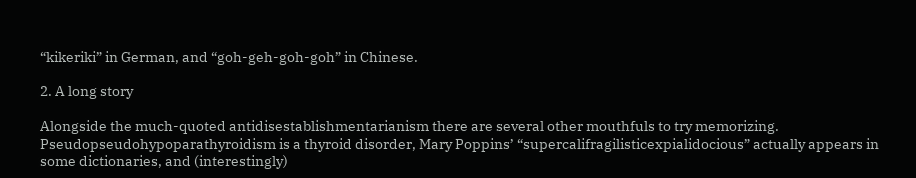“kikeriki” in German, and “goh-geh-goh-goh” in Chinese.

2. A long story

Alongside the much-quoted antidisestablishmentarianism there are several other mouthfuls to try memorizing. Pseudopseudohypoparathyroidism is a thyroid disorder, Mary Poppins’ “supercalifragilisticexpialidocious” actually appears in some dictionaries, and (interestingly)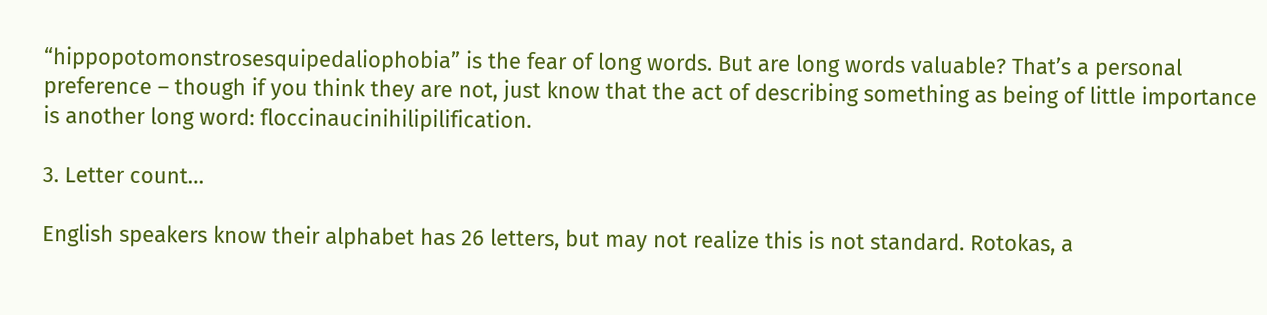“hippopotomonstrosesquipedaliophobia” is the fear of long words. But are long words valuable? That’s a personal preference – though if you think they are not, just know that the act of describing something as being of little importance is another long word: floccinaucinihilipilification.

3. Letter count…

English speakers know their alphabet has 26 letters, but may not realize this is not standard. Rotokas, a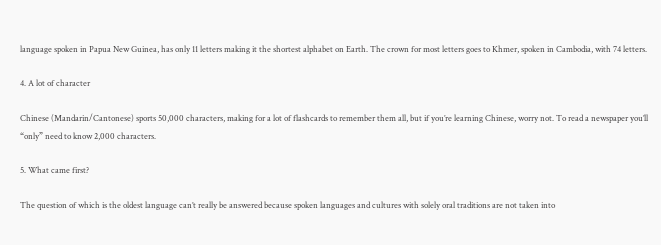language spoken in Papua New Guinea, has only 11 letters making it the shortest alphabet on Earth. The crown for most letters goes to Khmer, spoken in Cambodia, with 74 letters.

4. A lot of character

Chinese (Mandarin/Cantonese) sports 50,000 characters, making for a lot of flashcards to remember them all, but if you’re learning Chinese, worry not. To read a newspaper you’ll “only” need to know 2,000 characters.

5. What came first?

The question of which is the oldest language can’t really be answered because spoken languages and cultures with solely oral traditions are not taken into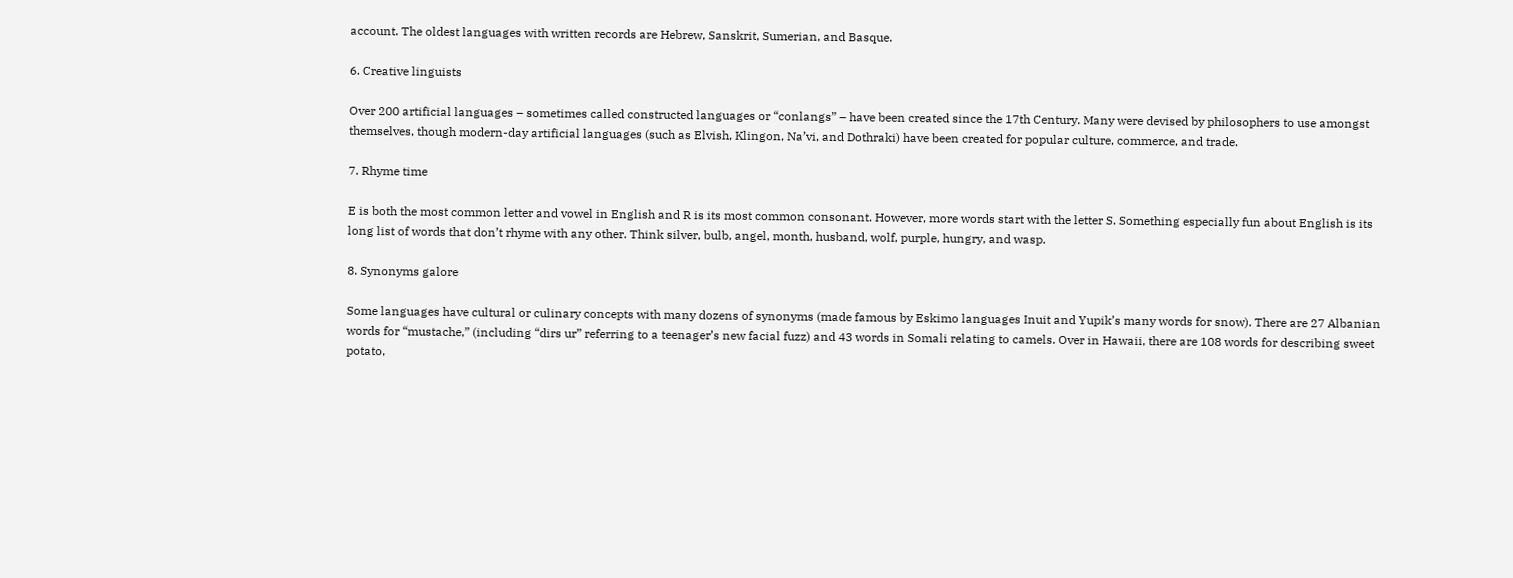account. The oldest languages with written records are Hebrew, Sanskrit, Sumerian, and Basque.

6. Creative linguists

Over 200 artificial languages – sometimes called constructed languages or “conlangs” – have been created since the 17th Century. Many were devised by philosophers to use amongst themselves, though modern-day artificial languages (such as Elvish, Klingon, Na’vi, and Dothraki) have been created for popular culture, commerce, and trade.

7. Rhyme time

E is both the most common letter and vowel in English and R is its most common consonant. However, more words start with the letter S. Something especially fun about English is its long list of words that don’t rhyme with any other. Think silver, bulb, angel, month, husband, wolf, purple, hungry, and wasp.

8. Synonyms galore

Some languages have cultural or culinary concepts with many dozens of synonyms (made famous by Eskimo languages Inuit and Yupik’s many words for snow). There are 27 Albanian words for “mustache,” (including “dirs ur” referring to a teenager’s new facial fuzz) and 43 words in Somali relating to camels. Over in Hawaii, there are 108 words for describing sweet potato,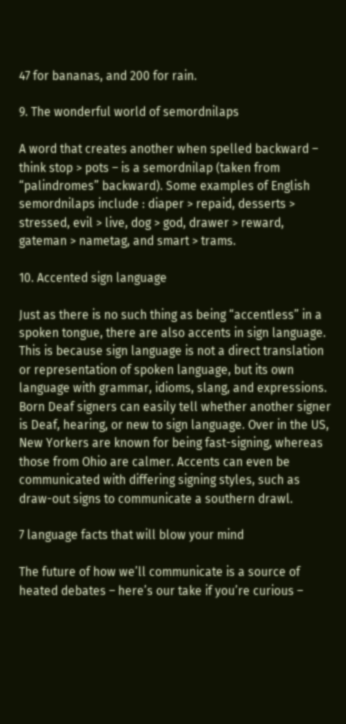47 for bananas, and 200 for rain.

9. The wonderful world of semordnilaps

A word that creates another when spelled backward – think stop > pots – is a semordnilap (taken from “palindromes” backward). Some examples of English semordnilaps include : diaper > repaid, desserts > stressed, evil > live, dog > god, drawer > reward, gateman > nametag, and smart > trams.

10. Accented sign language

Just as there is no such thing as being “accentless” in a spoken tongue, there are also accents in sign language. This is because sign language is not a direct translation or representation of spoken language, but its own language with grammar, idioms, slang, and expressions. Born Deaf signers can easily tell whether another signer is Deaf, hearing, or new to sign language. Over in the US, New Yorkers are known for being fast-signing, whereas those from Ohio are calmer. Accents can even be communicated with differing signing styles, such as draw-out signs to communicate a southern drawl.

7 language facts that will blow your mind

The future of how we’ll communicate is a source of heated debates – here’s our take if you’re curious –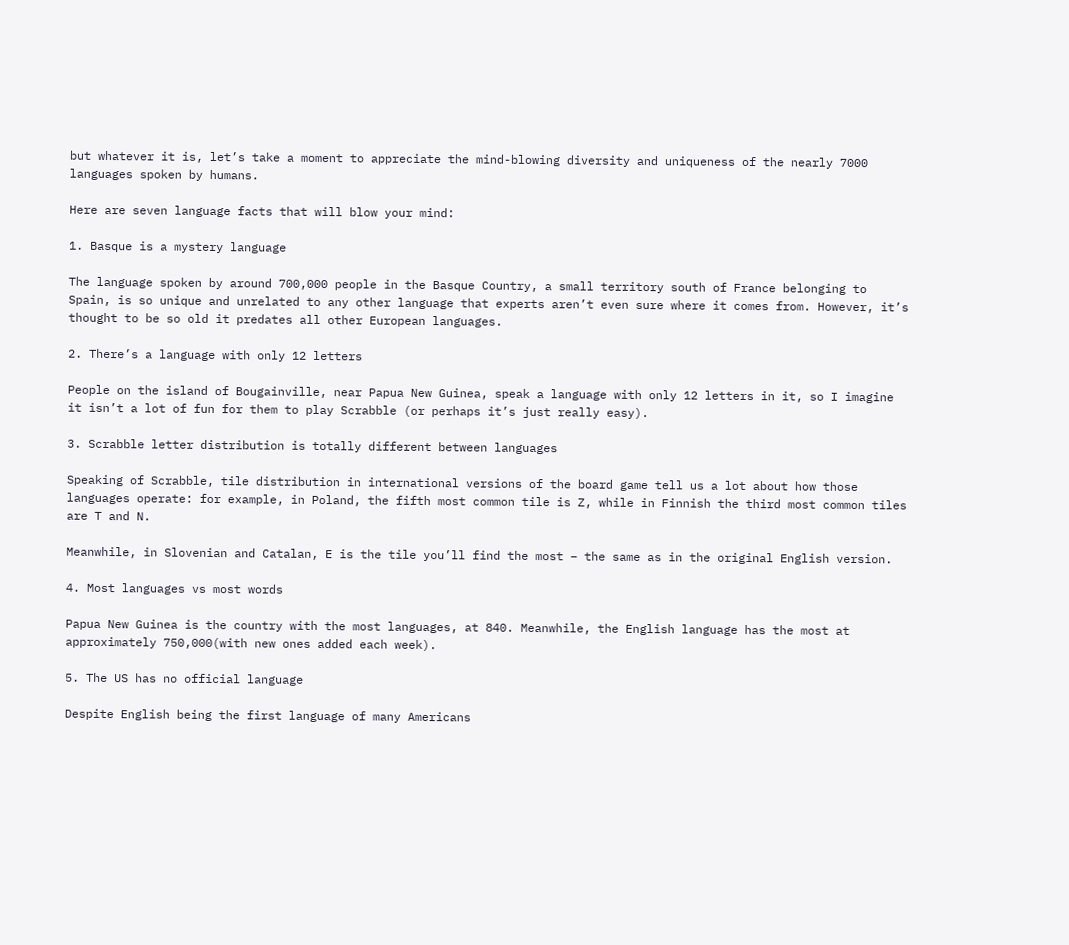but whatever it is, let’s take a moment to appreciate the mind-blowing diversity and uniqueness of the nearly 7000 languages spoken by humans.

Here are seven language facts that will blow your mind:

1. Basque is a mystery language

The language spoken by around 700,000 people in the Basque Country, a small territory south of France belonging to Spain, is so unique and unrelated to any other language that experts aren’t even sure where it comes from. However, it’s thought to be so old it predates all other European languages.

2. There’s a language with only 12 letters

People on the island of Bougainville, near Papua New Guinea, speak a language with only 12 letters in it, so I imagine it isn’t a lot of fun for them to play Scrabble (or perhaps it’s just really easy).

3. Scrabble letter distribution is totally different between languages

Speaking of Scrabble, tile distribution in international versions of the board game tell us a lot about how those languages operate: for example, in Poland, the fifth most common tile is Z, while in Finnish the third most common tiles are T and N.

Meanwhile, in Slovenian and Catalan, E is the tile you’ll find the most – the same as in the original English version.

4. Most languages vs most words

Papua New Guinea is the country with the most languages, at 840. Meanwhile, the English language has the most at approximately 750,000(with new ones added each week).

5. The US has no official language

Despite English being the first language of many Americans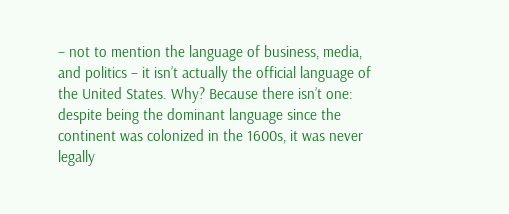– not to mention the language of business, media, and politics – it isn’t actually the official language of the United States. Why? Because there isn’t one: despite being the dominant language since the continent was colonized in the 1600s, it was never legally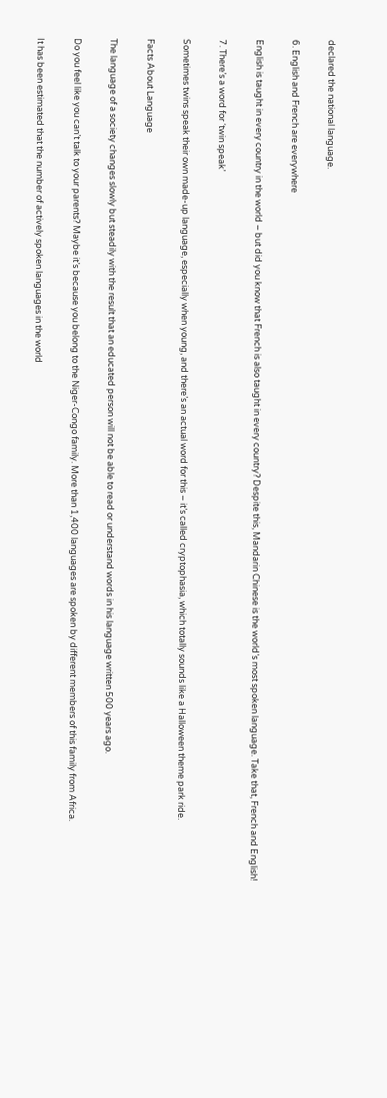declared the national language.

6. English and French are everywhere

English is taught in every country in the world – but did you know that French is also taught in every country? Despite this, Mandarin Chinese is the world’s most spoken language. Take that, French and English!

7. There’s a word for ‘twin speak’

Sometimes twins speak their own made-up language, especially when young, and there’s an actual word for this – it’s called cryptophasia, which totally sounds like a Halloween theme park ride.

Facts About Language

The language of a society changes slowly but steadily with the result that an educated person will not be able to read or understand words in his language written 500 years ago.

Do you feel like you can’t talk to your parents? Maybe it’s because you belong to the Niger-Congo family. More than 1,400 languages are spoken by different members of this family from Africa.

It has been estimated that the number of actively spoken languages in the world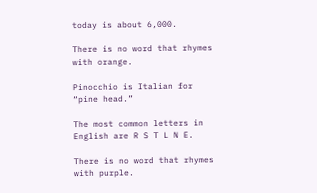today is about 6,000.

There is no word that rhymes with orange.

Pinocchio is Italian for “pine head.”

The most common letters in English are R S T L N E.

There is no word that rhymes with purple.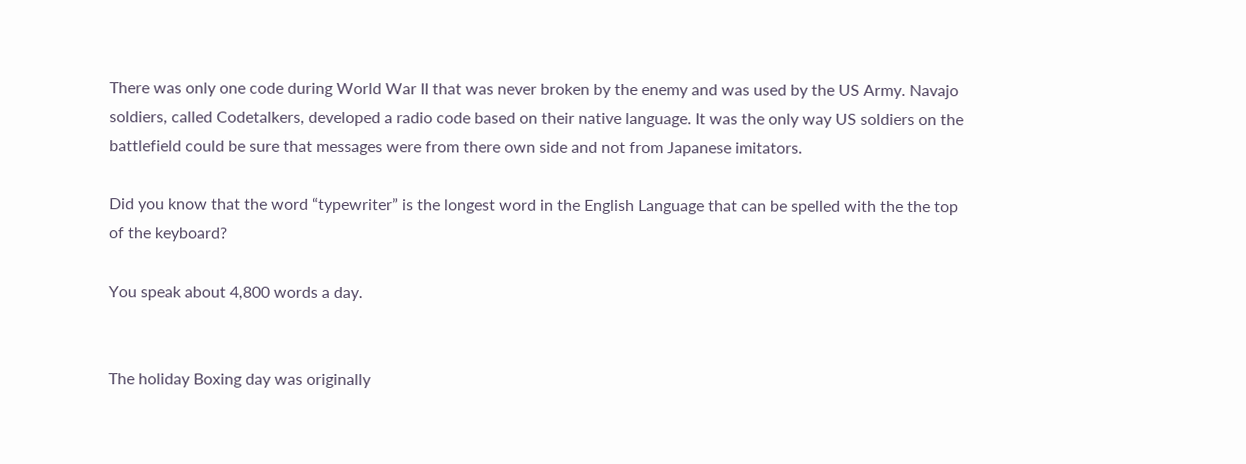There was only one code during World War II that was never broken by the enemy and was used by the US Army. Navajo soldiers, called Codetalkers, developed a radio code based on their native language. It was the only way US soldiers on the battlefield could be sure that messages were from there own side and not from Japanese imitators.

Did you know that the word “typewriter” is the longest word in the English Language that can be spelled with the the top of the keyboard?

You speak about 4,800 words a day.


The holiday Boxing day was originally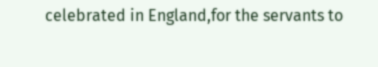celebrated in England,for the servants to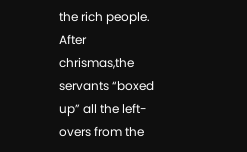the rich people. After chrismas,the servants “boxed up” all the left-overs from the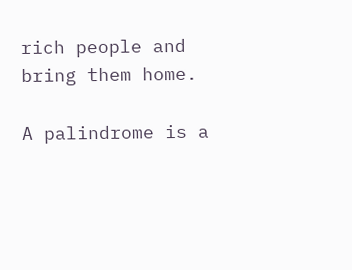rich people and bring them home.

A palindrome is a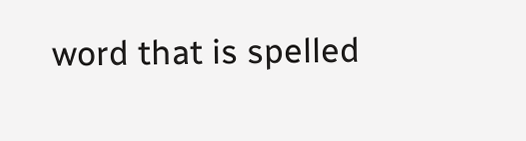word that is spelled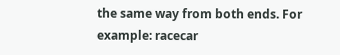the same way from both ends. For example: racecar